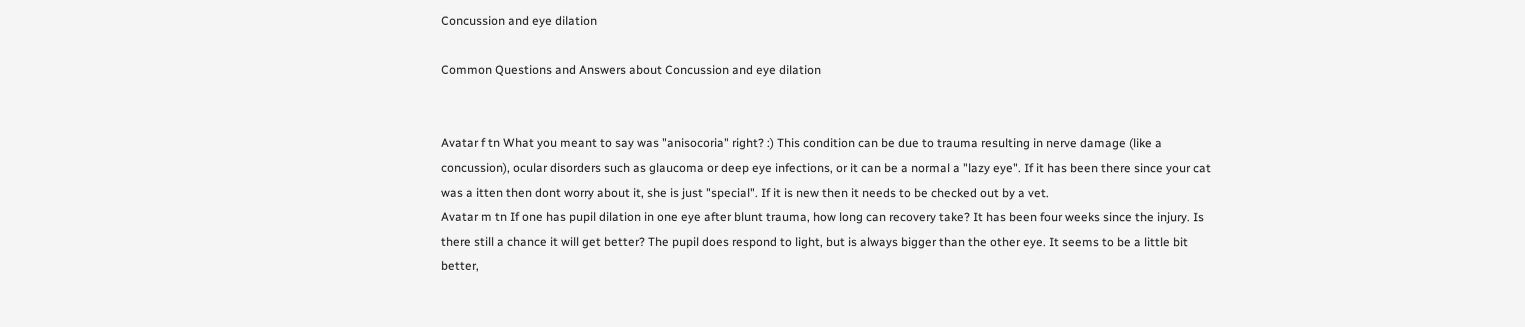Concussion and eye dilation

Common Questions and Answers about Concussion and eye dilation


Avatar f tn What you meant to say was "anisocoria" right? :) This condition can be due to trauma resulting in nerve damage (like a concussion), ocular disorders such as glaucoma or deep eye infections, or it can be a normal a "lazy eye". If it has been there since your cat was a itten then dont worry about it, she is just "special". If it is new then it needs to be checked out by a vet.
Avatar m tn If one has pupil dilation in one eye after blunt trauma, how long can recovery take? It has been four weeks since the injury. Is there still a chance it will get better? The pupil does respond to light, but is always bigger than the other eye. It seems to be a little bit better,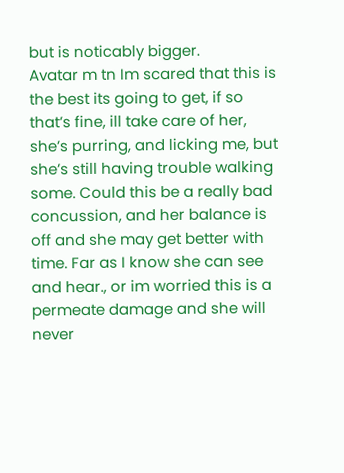but is noticably bigger.
Avatar m tn Im scared that this is the best its going to get, if so that’s fine, ill take care of her, she’s purring, and licking me, but she’s still having trouble walking some. Could this be a really bad concussion, and her balance is off and she may get better with time. Far as I know she can see and hear., or im worried this is a permeate damage and she will never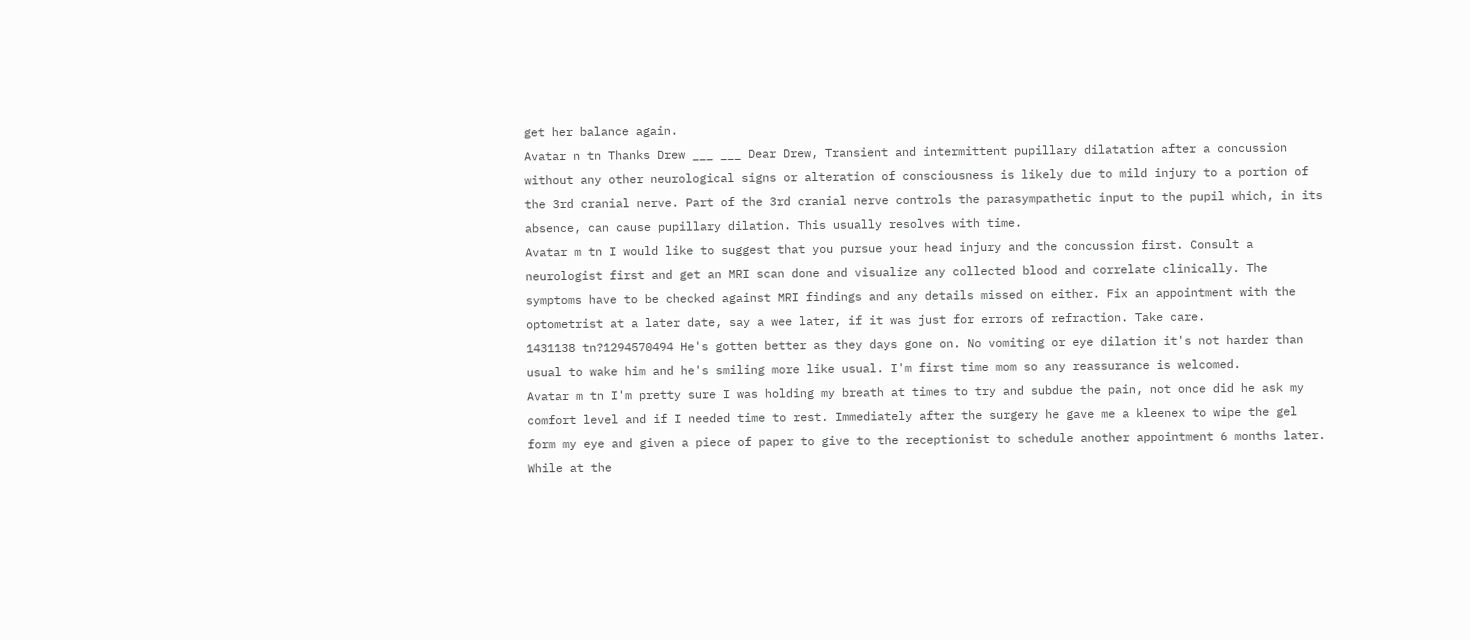get her balance again.
Avatar n tn Thanks Drew ___ ___ Dear Drew, Transient and intermittent pupillary dilatation after a concussion without any other neurological signs or alteration of consciousness is likely due to mild injury to a portion of the 3rd cranial nerve. Part of the 3rd cranial nerve controls the parasympathetic input to the pupil which, in its absence, can cause pupillary dilation. This usually resolves with time.
Avatar m tn I would like to suggest that you pursue your head injury and the concussion first. Consult a neurologist first and get an MRI scan done and visualize any collected blood and correlate clinically. The symptoms have to be checked against MRI findings and any details missed on either. Fix an appointment with the optometrist at a later date, say a wee later, if it was just for errors of refraction. Take care.
1431138 tn?1294570494 He's gotten better as they days gone on. No vomiting or eye dilation it's not harder than usual to wake him and he's smiling more like usual. I'm first time mom so any reassurance is welcomed.
Avatar m tn I'm pretty sure I was holding my breath at times to try and subdue the pain, not once did he ask my comfort level and if I needed time to rest. Immediately after the surgery he gave me a kleenex to wipe the gel form my eye and given a piece of paper to give to the receptionist to schedule another appointment 6 months later. While at the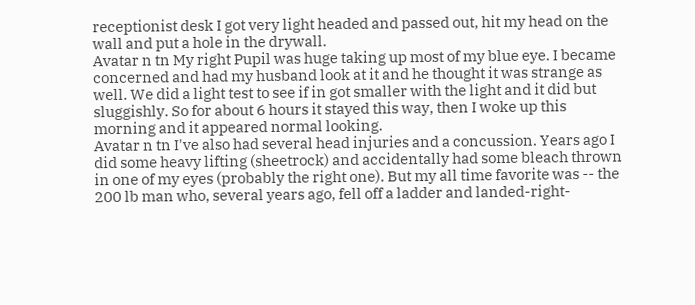receptionist desk I got very light headed and passed out, hit my head on the wall and put a hole in the drywall.
Avatar n tn My right Pupil was huge taking up most of my blue eye. I became concerned and had my husband look at it and he thought it was strange as well. We did a light test to see if in got smaller with the light and it did but sluggishly. So for about 6 hours it stayed this way, then I woke up this morning and it appeared normal looking.
Avatar n tn I've also had several head injuries and a concussion. Years ago I did some heavy lifting (sheetrock) and accidentally had some bleach thrown in one of my eyes (probably the right one). But my all time favorite was -- the 200 lb man who, several years ago, fell off a ladder and landed-right-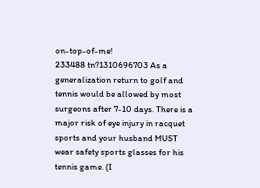on-top-of-me!
233488 tn?1310696703 As a generalization return to golf and tennis would be allowed by most surgeons after 7-10 days. There is a major risk of eye injury in racquet sports and your husband MUST wear safety sports glasses for his tennis game. (I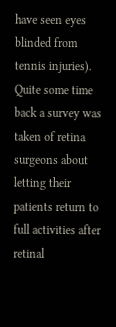have seen eyes blinded from tennis injuries). Quite some time back a survey was taken of retina surgeons about letting their patients return to full activities after retinal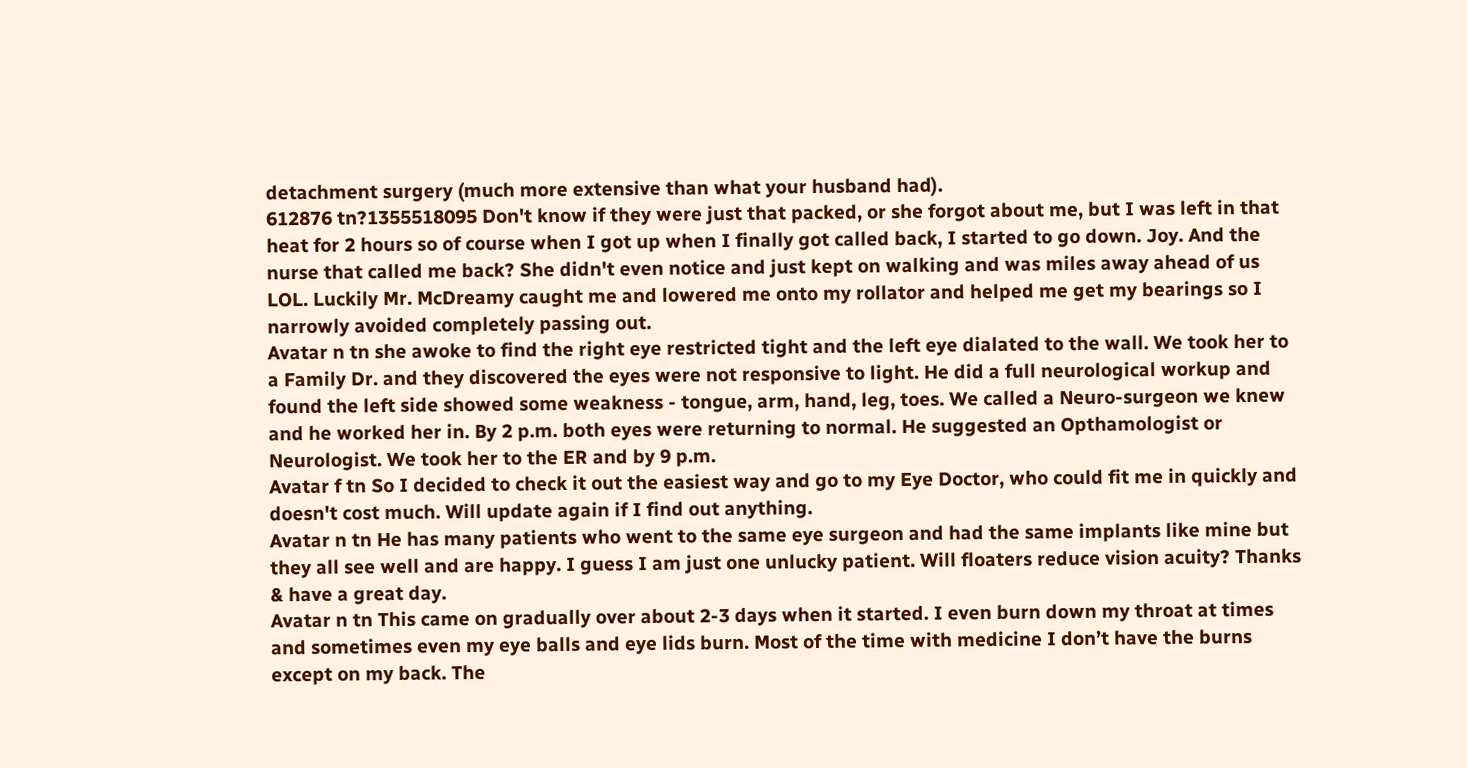detachment surgery (much more extensive than what your husband had).
612876 tn?1355518095 Don't know if they were just that packed, or she forgot about me, but I was left in that heat for 2 hours so of course when I got up when I finally got called back, I started to go down. Joy. And the nurse that called me back? She didn't even notice and just kept on walking and was miles away ahead of us LOL. Luckily Mr. McDreamy caught me and lowered me onto my rollator and helped me get my bearings so I narrowly avoided completely passing out.
Avatar n tn she awoke to find the right eye restricted tight and the left eye dialated to the wall. We took her to a Family Dr. and they discovered the eyes were not responsive to light. He did a full neurological workup and found the left side showed some weakness - tongue, arm, hand, leg, toes. We called a Neuro-surgeon we knew and he worked her in. By 2 p.m. both eyes were returning to normal. He suggested an Opthamologist or Neurologist. We took her to the ER and by 9 p.m.
Avatar f tn So I decided to check it out the easiest way and go to my Eye Doctor, who could fit me in quickly and doesn't cost much. Will update again if I find out anything.
Avatar n tn He has many patients who went to the same eye surgeon and had the same implants like mine but they all see well and are happy. I guess I am just one unlucky patient. Will floaters reduce vision acuity? Thanks & have a great day.
Avatar n tn This came on gradually over about 2-3 days when it started. I even burn down my throat at times and sometimes even my eye balls and eye lids burn. Most of the time with medicine I don’t have the burns except on my back. The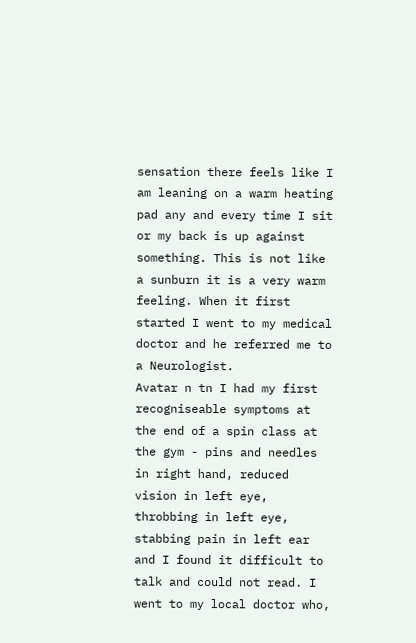sensation there feels like I am leaning on a warm heating pad any and every time I sit or my back is up against something. This is not like a sunburn it is a very warm feeling. When it first started I went to my medical doctor and he referred me to a Neurologist.
Avatar n tn I had my first recogniseable symptoms at the end of a spin class at the gym - pins and needles in right hand, reduced vision in left eye, throbbing in left eye, stabbing pain in left ear and I found it difficult to talk and could not read. I went to my local doctor who,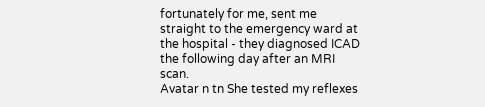fortunately for me, sent me straight to the emergency ward at the hospital - they diagnosed ICAD the following day after an MRI scan.
Avatar n tn She tested my reflexes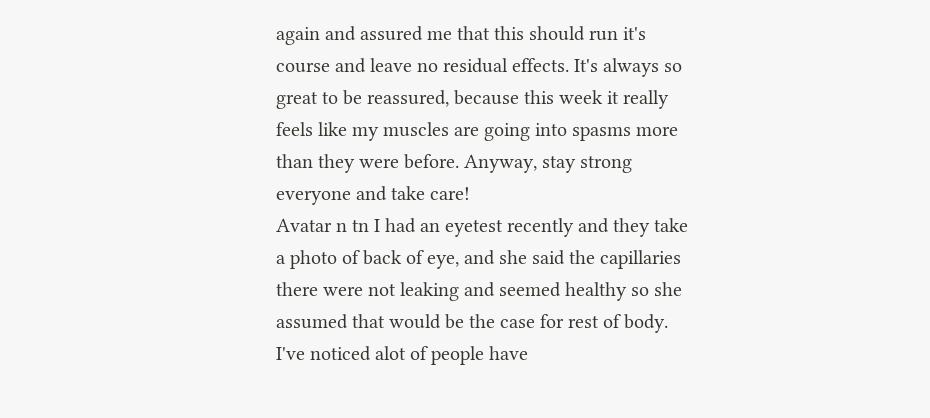again and assured me that this should run it's course and leave no residual effects. It's always so great to be reassured, because this week it really feels like my muscles are going into spasms more than they were before. Anyway, stay strong everyone and take care!
Avatar n tn I had an eyetest recently and they take a photo of back of eye, and she said the capillaries there were not leaking and seemed healthy so she assumed that would be the case for rest of body. I've noticed alot of people have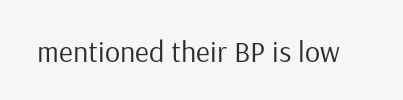mentioned their BP is low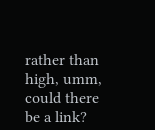rather than high, umm, could there be a link?